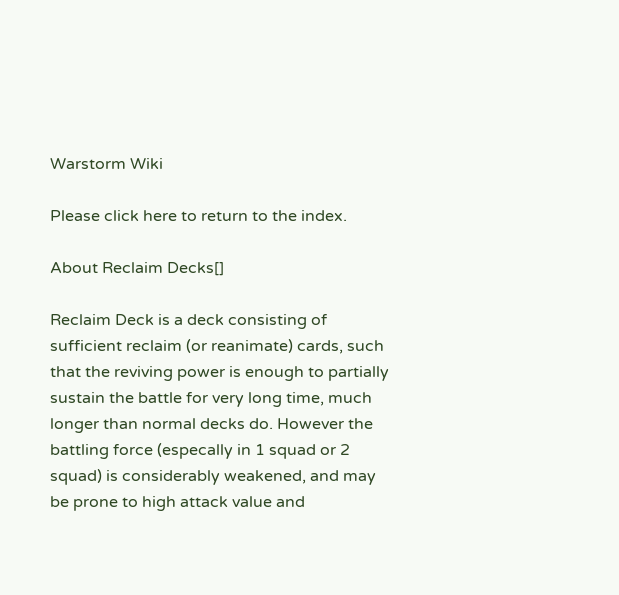Warstorm Wiki

Please click here to return to the index.

About Reclaim Decks[]

Reclaim Deck is a deck consisting of sufficient reclaim (or reanimate) cards, such that the reviving power is enough to partially sustain the battle for very long time, much longer than normal decks do. However the battling force (especally in 1 squad or 2 squad) is considerably weakened, and may be prone to high attack value and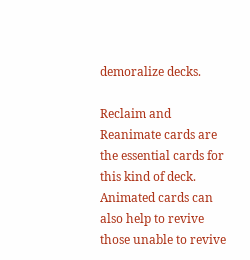demoralize decks.

Reclaim and Reanimate cards are the essential cards for this kind of deck. Animated cards can also help to revive those unable to revive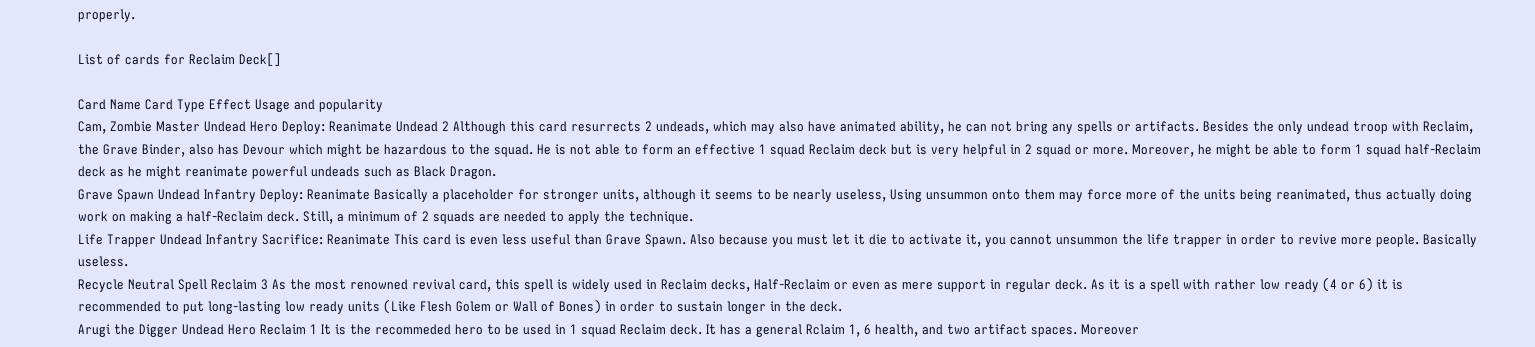properly.

List of cards for Reclaim Deck[]

Card Name Card Type Effect Usage and popularity
Cam, Zombie Master Undead Hero Deploy: Reanimate Undead 2 Although this card resurrects 2 undeads, which may also have animated ability, he can not bring any spells or artifacts. Besides the only undead troop with Reclaim, the Grave Binder, also has Devour which might be hazardous to the squad. He is not able to form an effective 1 squad Reclaim deck but is very helpful in 2 squad or more. Moreover, he might be able to form 1 squad half-Reclaim deck as he might reanimate powerful undeads such as Black Dragon.
Grave Spawn Undead Infantry Deploy: Reanimate Basically a placeholder for stronger units, although it seems to be nearly useless, Using unsummon onto them may force more of the units being reanimated, thus actually doing work on making a half-Reclaim deck. Still, a minimum of 2 squads are needed to apply the technique.
Life Trapper Undead Infantry Sacrifice: Reanimate This card is even less useful than Grave Spawn. Also because you must let it die to activate it, you cannot unsummon the life trapper in order to revive more people. Basically useless.
Recycle Neutral Spell Reclaim 3 As the most renowned revival card, this spell is widely used in Reclaim decks, Half-Reclaim or even as mere support in regular deck. As it is a spell with rather low ready (4 or 6) it is recommended to put long-lasting low ready units (Like Flesh Golem or Wall of Bones) in order to sustain longer in the deck.
Arugi the Digger Undead Hero Reclaim 1 It is the recommeded hero to be used in 1 squad Reclaim deck. It has a general Rclaim 1, 6 health, and two artifact spaces. Moreover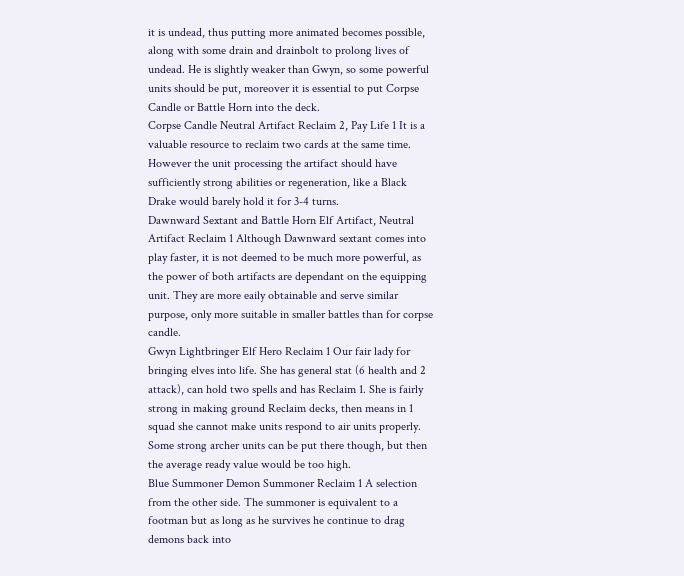it is undead, thus putting more animated becomes possible, along with some drain and drainbolt to prolong lives of undead. He is slightly weaker than Gwyn, so some powerful units should be put, moreover it is essential to put Corpse Candle or Battle Horn into the deck.
Corpse Candle Neutral Artifact Reclaim 2, Pay Life 1 It is a valuable resource to reclaim two cards at the same time. However the unit processing the artifact should have sufficiently strong abilities or regeneration, like a Black Drake would barely hold it for 3-4 turns.
Dawnward Sextant and Battle Horn Elf Artifact, Neutral Artifact Reclaim 1 Although Dawnward sextant comes into play faster, it is not deemed to be much more powerful, as the power of both artifacts are dependant on the equipping unit. They are more eaily obtainable and serve similar purpose, only more suitable in smaller battles than for corpse candle.
Gwyn Lightbringer Elf Hero Reclaim 1 Our fair lady for bringing elves into life. She has general stat (6 health and 2 attack), can hold two spells and has Reclaim 1. She is fairly strong in making ground Reclaim decks, then means in 1 squad she cannot make units respond to air units properly. Some strong archer units can be put there though, but then the average ready value would be too high.
Blue Summoner Demon Summoner Reclaim 1 A selection from the other side. The summoner is equivalent to a footman but as long as he survives he continue to drag demons back into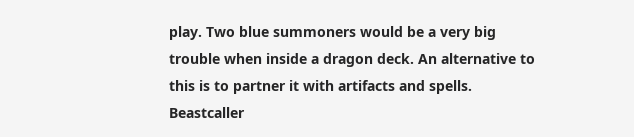play. Two blue summoners would be a very big trouble when inside a dragon deck. An alternative to this is to partner it with artifacts and spells.
Beastcaller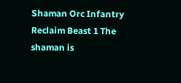Shaman Orc Infantry Reclaim Beast 1 The shaman is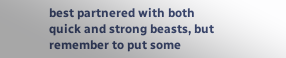best partnered with both quick and strong beasts, but remember to put some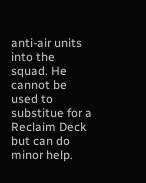anti-air units into the squad. He cannot be used to substitue for a Reclaim Deck but can do minor help.